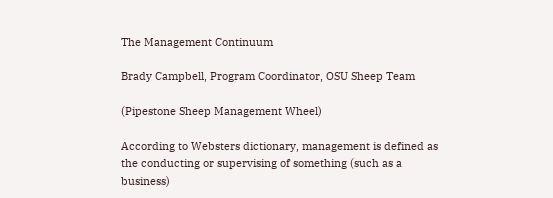The Management Continuum

Brady Campbell, Program Coordinator, OSU Sheep Team

(Pipestone Sheep Management Wheel)

According to Websters dictionary, management is defined as the conducting or supervising of something (such as a business)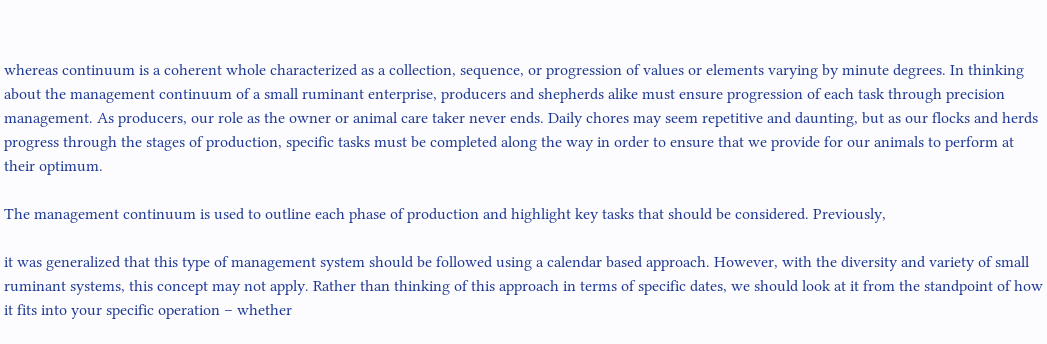whereas continuum is a coherent whole characterized as a collection, sequence, or progression of values or elements varying by minute degrees. In thinking about the management continuum of a small ruminant enterprise, producers and shepherds alike must ensure progression of each task through precision management. As producers, our role as the owner or animal care taker never ends. Daily chores may seem repetitive and daunting, but as our flocks and herds progress through the stages of production, specific tasks must be completed along the way in order to ensure that we provide for our animals to perform at their optimum.

The management continuum is used to outline each phase of production and highlight key tasks that should be considered. Previously,

it was generalized that this type of management system should be followed using a calendar based approach. However, with the diversity and variety of small ruminant systems, this concept may not apply. Rather than thinking of this approach in terms of specific dates, we should look at it from the standpoint of how it fits into your specific operation – whether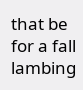that be for a fall lambing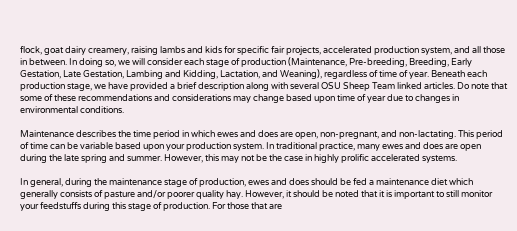flock, goat dairy creamery, raising lambs and kids for specific fair projects, accelerated production system, and all those in between. In doing so, we will consider each stage of production (Maintenance, Pre-breeding, Breeding, Early Gestation, Late Gestation, Lambing and Kidding, Lactation, and Weaning), regardless of time of year. Beneath each production stage, we have provided a brief description along with several OSU Sheep Team linked articles. Do note that some of these recommendations and considerations may change based upon time of year due to changes in environmental conditions.

Maintenance describes the time period in which ewes and does are open, non-pregnant, and non-lactating. This period of time can be variable based upon your production system. In traditional practice, many ewes and does are open during the late spring and summer. However, this may not be the case in highly prolific accelerated systems.

In general, during the maintenance stage of production, ewes and does should be fed a maintenance diet which generally consists of pasture and/or poorer quality hay. However, it should be noted that it is important to still monitor your feedstuffs during this stage of production. For those that are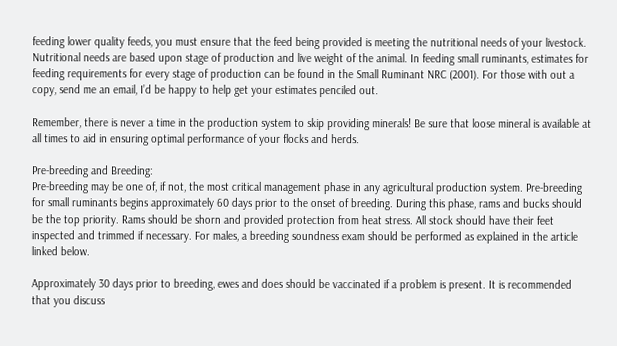feeding lower quality feeds, you must ensure that the feed being provided is meeting the nutritional needs of your livestock. Nutritional needs are based upon stage of production and live weight of the animal. In feeding small ruminants, estimates for feeding requirements for every stage of production can be found in the Small Ruminant NRC (2001). For those with out a copy, send me an email, I’d be happy to help get your estimates penciled out.

Remember, there is never a time in the production system to skip providing minerals! Be sure that loose mineral is available at all times to aid in ensuring optimal performance of your flocks and herds.

Pre-breeding and Breeding:
Pre-breeding may be one of, if not, the most critical management phase in any agricultural production system. Pre-breeding for small ruminants begins approximately 60 days prior to the onset of breeding. During this phase, rams and bucks should be the top priority. Rams should be shorn and provided protection from heat stress. All stock should have their feet inspected and trimmed if necessary. For males, a breeding soundness exam should be performed as explained in the article linked below.

Approximately 30 days prior to breeding, ewes and does should be vaccinated if a problem is present. It is recommended that you discuss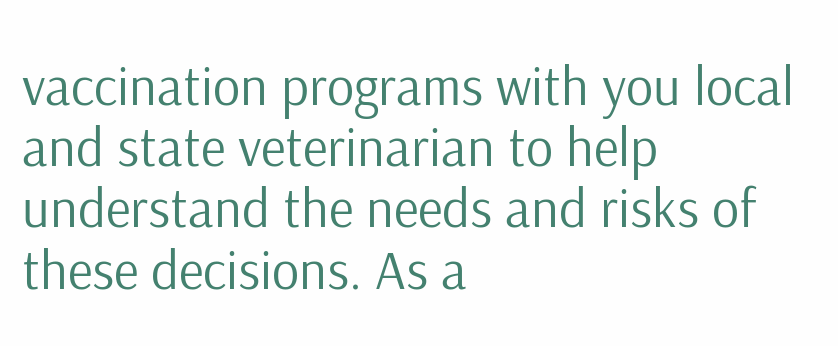vaccination programs with you local and state veterinarian to help understand the needs and risks of these decisions. As a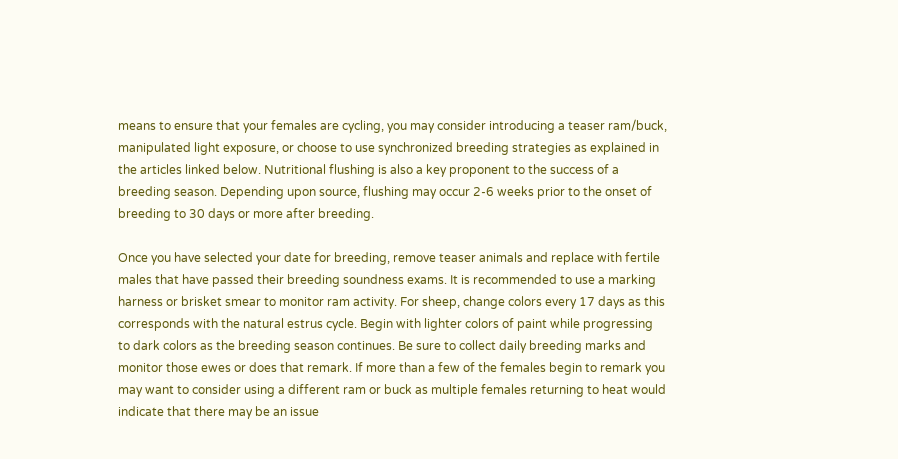means to ensure that your females are cycling, you may consider introducing a teaser ram/buck, manipulated light exposure, or choose to use synchronized breeding strategies as explained in the articles linked below. Nutritional flushing is also a key proponent to the success of a breeding season. Depending upon source, flushing may occur 2-6 weeks prior to the onset of breeding to 30 days or more after breeding.

Once you have selected your date for breeding, remove teaser animals and replace with fertile males that have passed their breeding soundness exams. It is recommended to use a marking harness or brisket smear to monitor ram activity. For sheep, change colors every 17 days as this corresponds with the natural estrus cycle. Begin with lighter colors of paint while progressing to dark colors as the breeding season continues. Be sure to collect daily breeding marks and monitor those ewes or does that remark. If more than a few of the females begin to remark you may want to consider using a different ram or buck as multiple females returning to heat would indicate that there may be an issue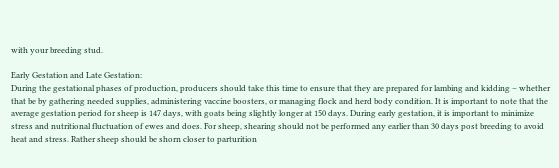with your breeding stud.

Early Gestation and Late Gestation:
During the gestational phases of production, producers should take this time to ensure that they are prepared for lambing and kidding – whether that be by gathering needed supplies, administering vaccine boosters, or managing flock and herd body condition. It is important to note that the average gestation period for sheep is 147 days, with goats being slightly longer at 150 days. During early gestation, it is important to minimize stress and nutritional fluctuation of ewes and does. For sheep, shearing should not be performed any earlier than 30 days post breeding to avoid heat and stress. Rather sheep should be shorn closer to parturition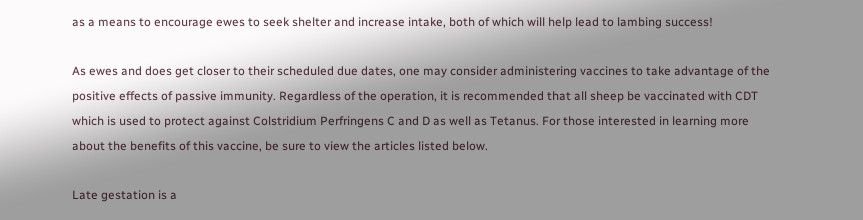as a means to encourage ewes to seek shelter and increase intake, both of which will help lead to lambing success!

As ewes and does get closer to their scheduled due dates, one may consider administering vaccines to take advantage of the positive effects of passive immunity. Regardless of the operation, it is recommended that all sheep be vaccinated with CDT which is used to protect against Colstridium Perfringens C and D as well as Tetanus. For those interested in learning more about the benefits of this vaccine, be sure to view the articles listed below.

Late gestation is a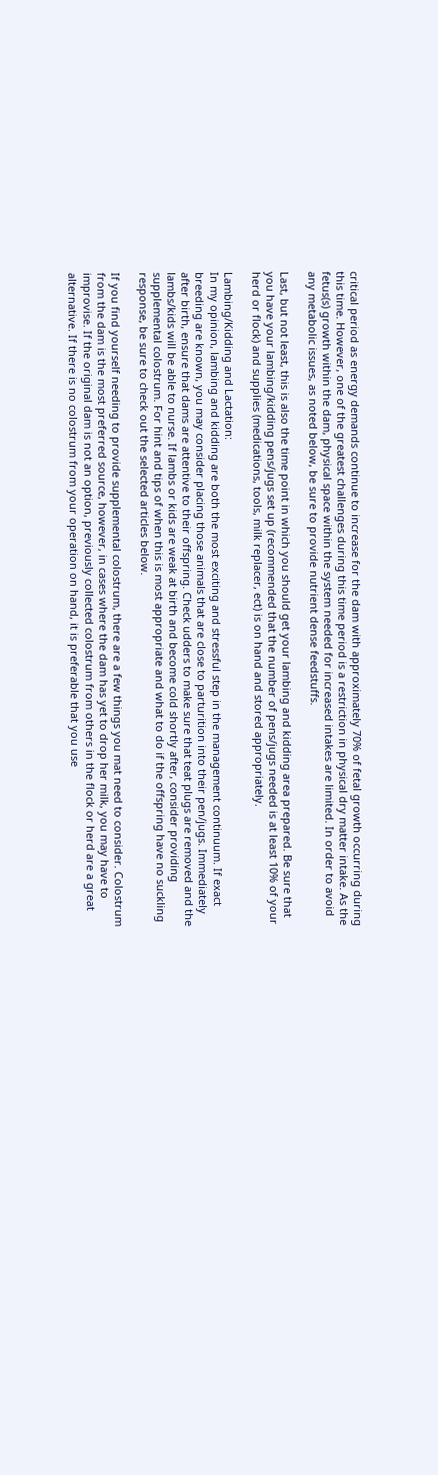critical period as energy demands continue to increase for the dam with approximately 70% of fetal growth occurring during this time. However, one of the greatest challenges during this time period is a restriction in physical dry matter intake. As the fetus(s) growth within the dam, physical space within the system needed for increased intakes are limited. In order to avoid any metabolic issues, as noted below, be sure to provide nutrient dense feedstuffs.

Last, but not least, this is also the time point in which you should get your lambing and kidding area prepared. Be sure that you have your lambing/kidding pens/jugs set up (recommended that the number of pens/jugs needed is at least 10% of your herd or flock) and supplies (medications, tools, milk replacer, ect) is on hand and stored appropriately.

Lambing/Kidding and Lactation:
In my opinion, lambing and kidding are both the most exciting and stressful step in the management continuum. If exact breeding are known, you may consider placing those animals that are close to parturition into their pen/jugs. Immediately after birth, ensure that dams are attentive to their offspring. Check udders to make sure that teat plugs are removed and the lambs/kids will be able to nurse. If lambs or kids are weak at birth and become cold shortly after, consider providing supplemental colostrum. For hint and tips of when this is most appropriate and what to do if the offspring have no suckling response, be sure to check out the selected articles below.

If you find yourself needing to provide supplemental colostrum, there are a few things you mat need to consider. Colostrum from the dam is the most preferred source, however, in cases where the dam has yet to drop her milk, you may have to improvise. If the original dam is not an option, previously collected colostrum from others in the flock or herd are a great alternative. If there is no colostrum from your operation on hand, it is preferable that you use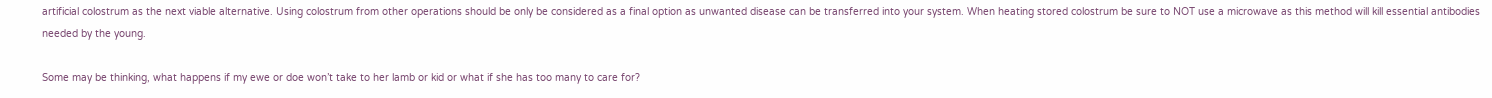artificial colostrum as the next viable alternative. Using colostrum from other operations should be only be considered as a final option as unwanted disease can be transferred into your system. When heating stored colostrum be sure to NOT use a microwave as this method will kill essential antibodies needed by the young.

Some may be thinking, what happens if my ewe or doe won’t take to her lamb or kid or what if she has too many to care for?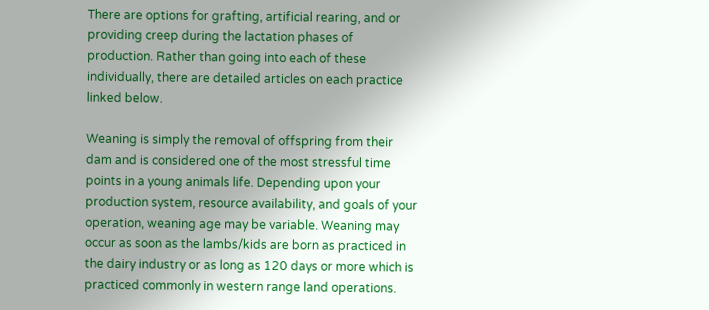There are options for grafting, artificial rearing, and or providing creep during the lactation phases of production. Rather than going into each of these individually, there are detailed articles on each practice linked below.

Weaning is simply the removal of offspring from their dam and is considered one of the most stressful time points in a young animals life. Depending upon your production system, resource availability, and goals of your operation, weaning age may be variable. Weaning may occur as soon as the lambs/kids are born as practiced in the dairy industry or as long as 120 days or more which is practiced commonly in western range land operations.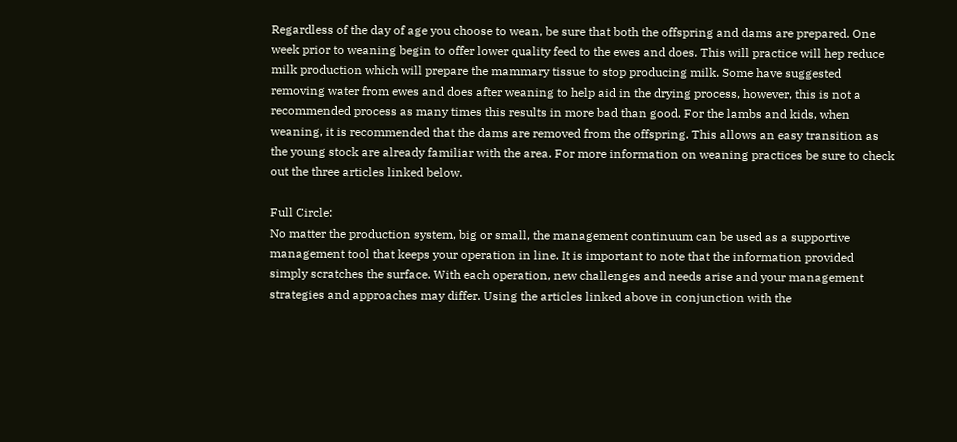Regardless of the day of age you choose to wean, be sure that both the offspring and dams are prepared. One week prior to weaning begin to offer lower quality feed to the ewes and does. This will practice will hep reduce milk production which will prepare the mammary tissue to stop producing milk. Some have suggested removing water from ewes and does after weaning to help aid in the drying process, however, this is not a recommended process as many times this results in more bad than good. For the lambs and kids, when weaning, it is recommended that the dams are removed from the offspring. This allows an easy transition as the young stock are already familiar with the area. For more information on weaning practices be sure to check out the three articles linked below.

Full Circle:
No matter the production system, big or small, the management continuum can be used as a supportive management tool that keeps your operation in line. It is important to note that the information provided simply scratches the surface. With each operation, new challenges and needs arise and your management strategies and approaches may differ. Using the articles linked above in conjunction with the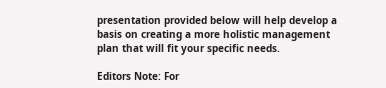presentation provided below will help develop a basis on creating a more holistic management plan that will fit your specific needs.

Editors Note: For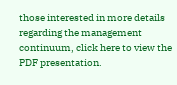those interested in more details regarding the management continuum, click here to view the PDF presentation.